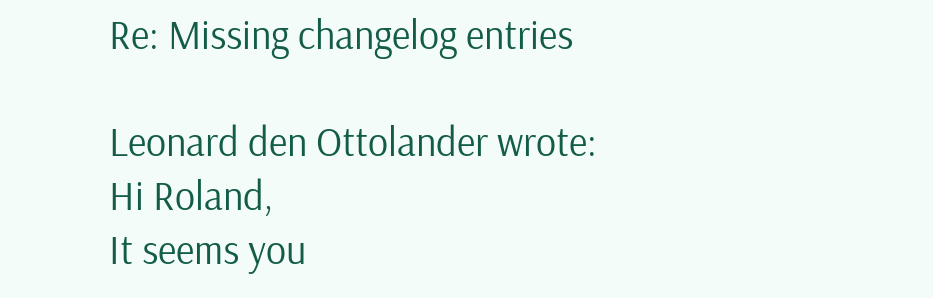Re: Missing changelog entries

Leonard den Ottolander wrote:
Hi Roland,
It seems you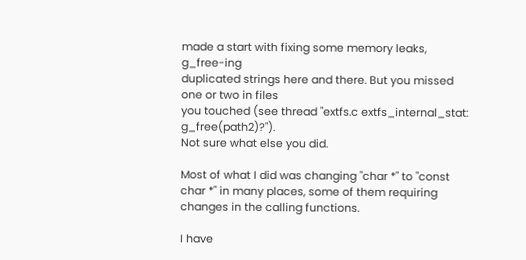made a start with fixing some memory leaks, g_free-ing
duplicated strings here and there. But you missed one or two in files
you touched (see thread "extfs.c extfs_internal_stat: g_free(path2)?").
Not sure what else you did.

Most of what I did was changing "char *" to "const char *" in many places, some of them requiring changes in the calling functions.

I have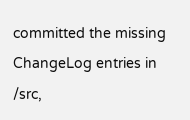committed the missing ChangeLog entries in /src,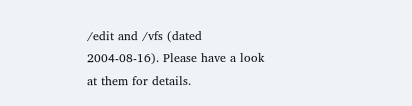/edit and /vfs (dated 2004-08-16). Please have a look at them for details.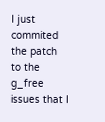I just commited the patch to the g_free issues that I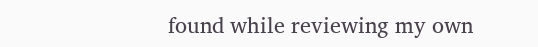found while reviewing my own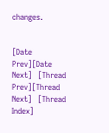changes.


[Date Prev][Date Next]   [Thread Prev][Thread Next]   [Thread Index]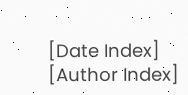[Date Index] [Author Index]